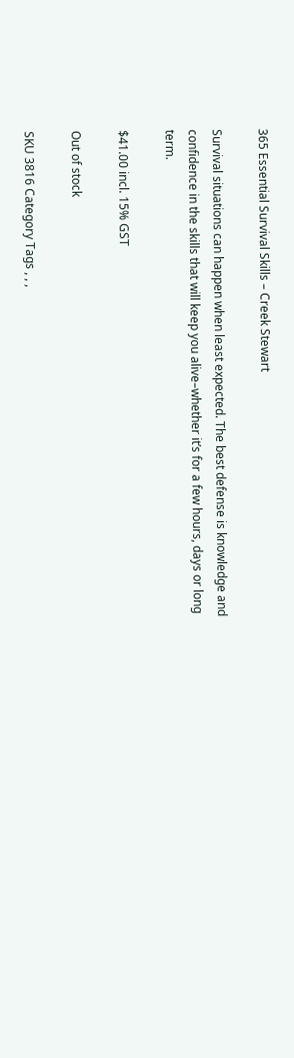365 Essential Survival Skills – Creek Stewart

Survival situations can happen when least expected. The best defense is knowledge and confidence in the skills that will keep you alive–whether it’s for a few hours, days or long term.

$41.00 incl. 15% GST

Out of stock

SKU 3816 Category Tags , , ,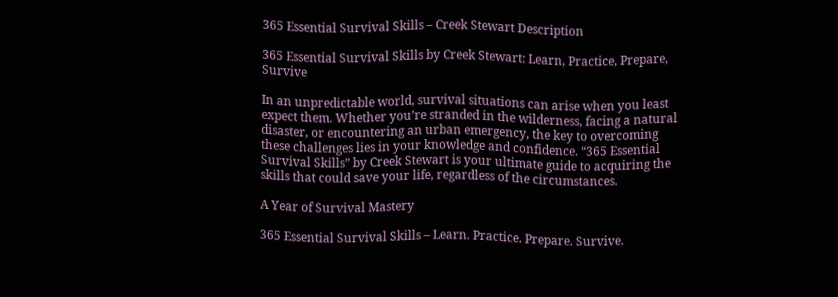365 Essential Survival Skills – Creek Stewart Description

365 Essential Survival Skills by Creek Stewart: Learn, Practice, Prepare, Survive

In an unpredictable world, survival situations can arise when you least expect them. Whether you’re stranded in the wilderness, facing a natural disaster, or encountering an urban emergency, the key to overcoming these challenges lies in your knowledge and confidence. “365 Essential Survival Skills” by Creek Stewart is your ultimate guide to acquiring the skills that could save your life, regardless of the circumstances.

A Year of Survival Mastery

365 Essential Survival Skills – Learn. Practice. Prepare. Survive.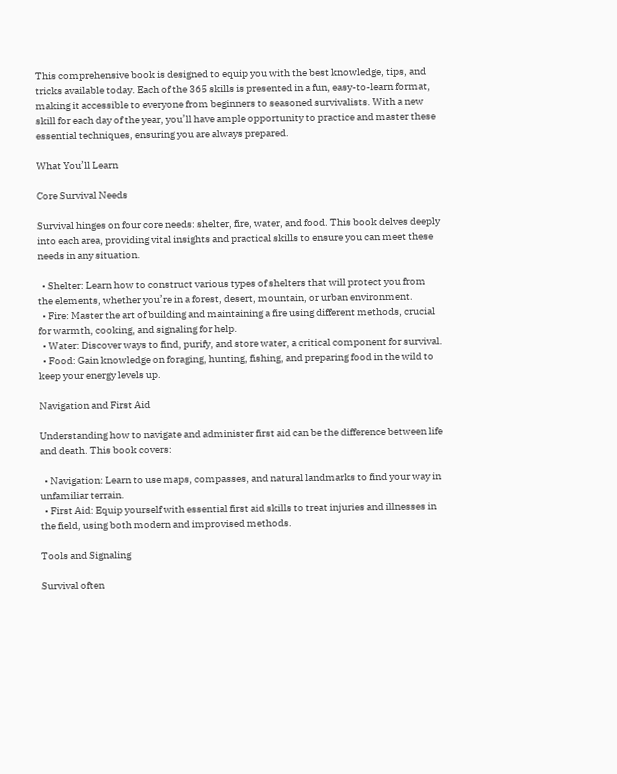This comprehensive book is designed to equip you with the best knowledge, tips, and tricks available today. Each of the 365 skills is presented in a fun, easy-to-learn format, making it accessible to everyone from beginners to seasoned survivalists. With a new skill for each day of the year, you’ll have ample opportunity to practice and master these essential techniques, ensuring you are always prepared.

What You’ll Learn

Core Survival Needs

Survival hinges on four core needs: shelter, fire, water, and food. This book delves deeply into each area, providing vital insights and practical skills to ensure you can meet these needs in any situation.

  • Shelter: Learn how to construct various types of shelters that will protect you from the elements, whether you’re in a forest, desert, mountain, or urban environment.
  • Fire: Master the art of building and maintaining a fire using different methods, crucial for warmth, cooking, and signaling for help.
  • Water: Discover ways to find, purify, and store water, a critical component for survival.
  • Food: Gain knowledge on foraging, hunting, fishing, and preparing food in the wild to keep your energy levels up.

Navigation and First Aid

Understanding how to navigate and administer first aid can be the difference between life and death. This book covers:

  • Navigation: Learn to use maps, compasses, and natural landmarks to find your way in unfamiliar terrain.
  • First Aid: Equip yourself with essential first aid skills to treat injuries and illnesses in the field, using both modern and improvised methods.

Tools and Signaling

Survival often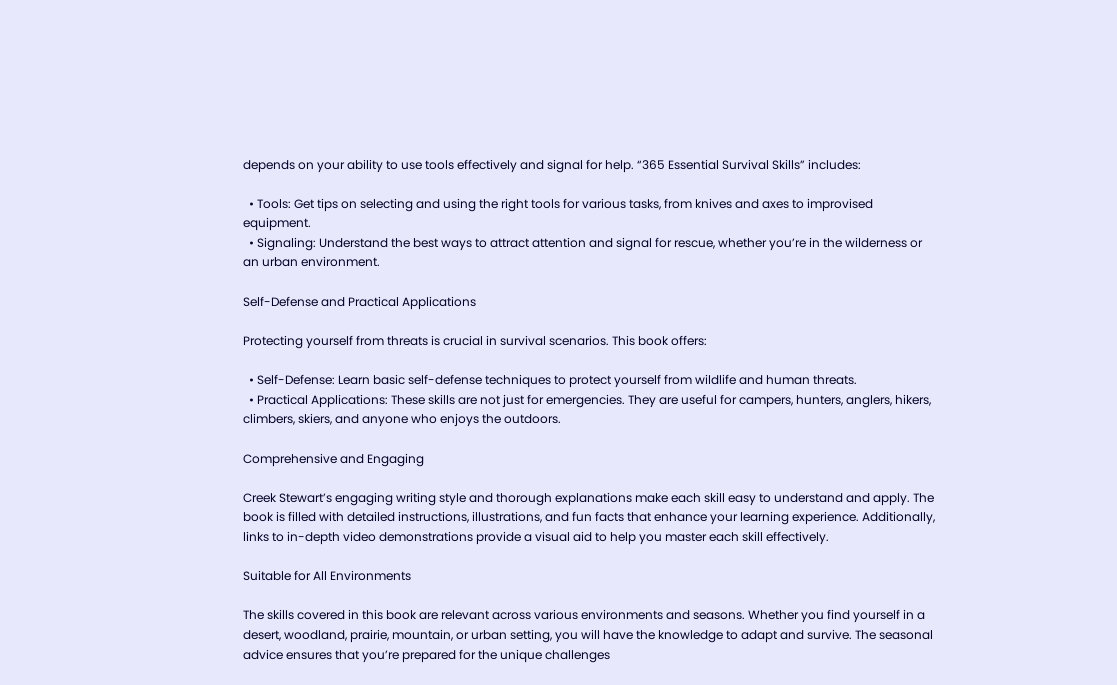depends on your ability to use tools effectively and signal for help. “365 Essential Survival Skills” includes:

  • Tools: Get tips on selecting and using the right tools for various tasks, from knives and axes to improvised equipment.
  • Signaling: Understand the best ways to attract attention and signal for rescue, whether you’re in the wilderness or an urban environment.

Self-Defense and Practical Applications

Protecting yourself from threats is crucial in survival scenarios. This book offers:

  • Self-Defense: Learn basic self-defense techniques to protect yourself from wildlife and human threats.
  • Practical Applications: These skills are not just for emergencies. They are useful for campers, hunters, anglers, hikers, climbers, skiers, and anyone who enjoys the outdoors.

Comprehensive and Engaging

Creek Stewart’s engaging writing style and thorough explanations make each skill easy to understand and apply. The book is filled with detailed instructions, illustrations, and fun facts that enhance your learning experience. Additionally, links to in-depth video demonstrations provide a visual aid to help you master each skill effectively.

Suitable for All Environments

The skills covered in this book are relevant across various environments and seasons. Whether you find yourself in a desert, woodland, prairie, mountain, or urban setting, you will have the knowledge to adapt and survive. The seasonal advice ensures that you’re prepared for the unique challenges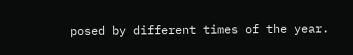posed by different times of the year.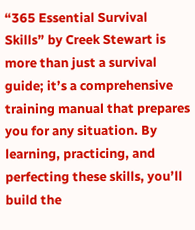“365 Essential Survival Skills” by Creek Stewart is more than just a survival guide; it’s a comprehensive training manual that prepares you for any situation. By learning, practicing, and perfecting these skills, you’ll build the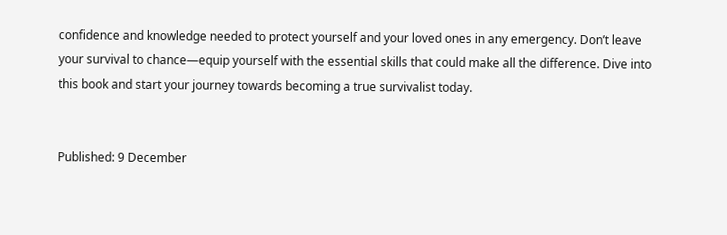confidence and knowledge needed to protect yourself and your loved ones in any emergency. Don’t leave your survival to chance—equip yourself with the essential skills that could make all the difference. Dive into this book and start your journey towards becoming a true survivalist today.


Published: 9 December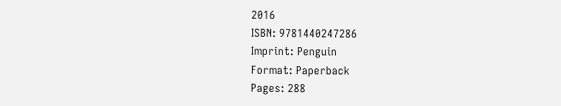2016
ISBN: 9781440247286
Imprint: Penguin
Format: Paperback
Pages: 288